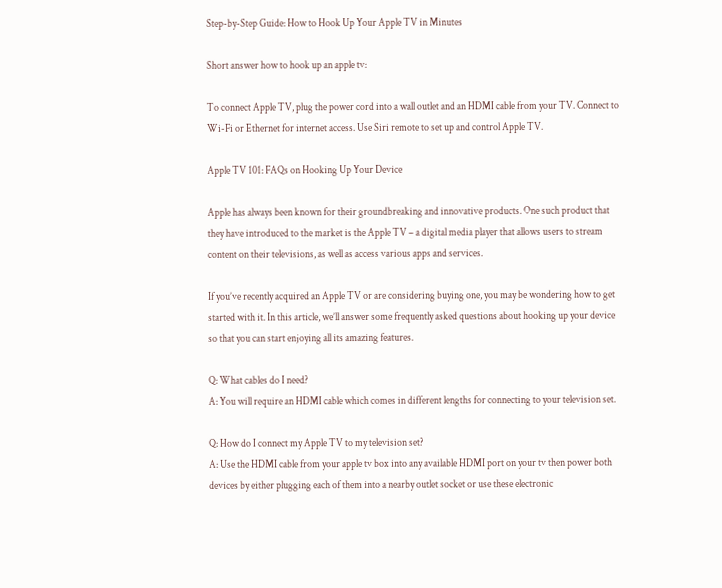Step-by-Step Guide: How to Hook Up Your Apple TV in Minutes

Short answer how to hook up an apple tv:

To connect Apple TV, plug the power cord into a wall outlet and an HDMI cable from your TV. Connect to Wi-Fi or Ethernet for internet access. Use Siri remote to set up and control Apple TV.

Apple TV 101: FAQs on Hooking Up Your Device

Apple has always been known for their groundbreaking and innovative products. One such product that they have introduced to the market is the Apple TV – a digital media player that allows users to stream content on their televisions, as well as access various apps and services.

If you’ve recently acquired an Apple TV or are considering buying one, you may be wondering how to get started with it. In this article, we’ll answer some frequently asked questions about hooking up your device so that you can start enjoying all its amazing features.

Q: What cables do I need?
A: You will require an HDMI cable which comes in different lengths for connecting to your television set.

Q: How do I connect my Apple TV to my television set?
A: Use the HDMI cable from your apple tv box into any available HDMI port on your tv then power both devices by either plugging each of them into a nearby outlet socket or use these electronic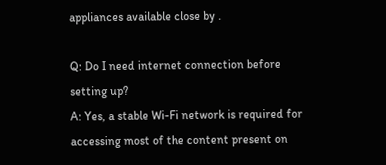appliances available close by .

Q: Do I need internet connection before setting up?
A: Yes, a stable Wi-Fi network is required for accessing most of the content present on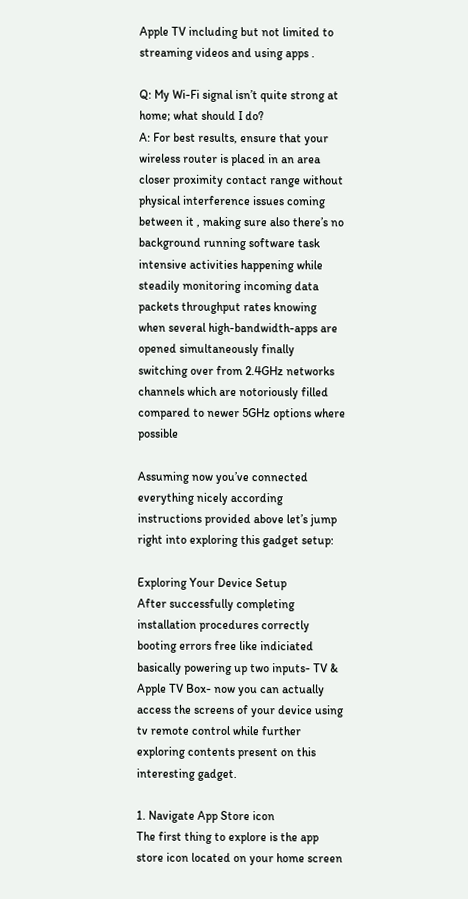Apple TV including but not limited to streaming videos and using apps .

Q: My Wi-Fi signal isn’t quite strong at home; what should I do?
A: For best results, ensure that your wireless router is placed in an area closer proximity contact range without physical interference issues coming between it , making sure also there’s no background running software task intensive activities happening while steadily monitoring incoming data packets throughput rates knowing when several high-bandwidth-apps are opened simultaneously finally switching over from 2.4GHz networks channels which are notoriously filled compared to newer 5GHz options where possible

Assuming now you’ve connected everything nicely according instructions provided above let’s jump right into exploring this gadget setup:

Exploring Your Device Setup
After successfully completing installation procedures correctly booting errors free like indiciated basically powering up two inputs- TV & Apple TV Box- now you can actually access the screens of your device using tv remote control while further exploring contents present on this interesting gadget.

1. Navigate App Store icon
The first thing to explore is the app store icon located on your home screen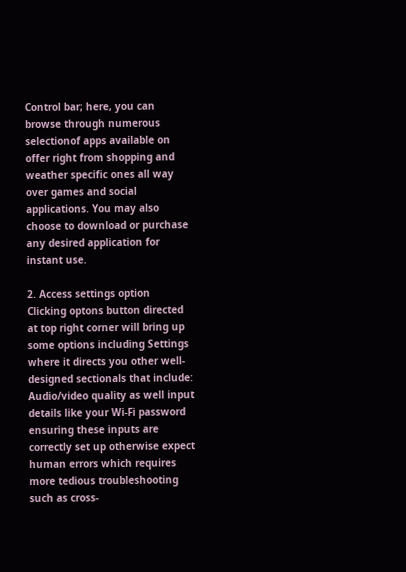Control bar; here, you can browse through numerous selectionof apps available on offer right from shopping and weather specific ones all way over games and social applications. You may also choose to download or purchase any desired application for instant use.

2. Access settings option
Clicking optons button directed at top right corner will bring up some options including Settings where it directs you other well-designed sectionals that include: Audio/video quality as well input details like your Wi-Fi password ensuring these inputs are correctly set up otherwise expect human errors which requires more tedious troubleshooting such as cross-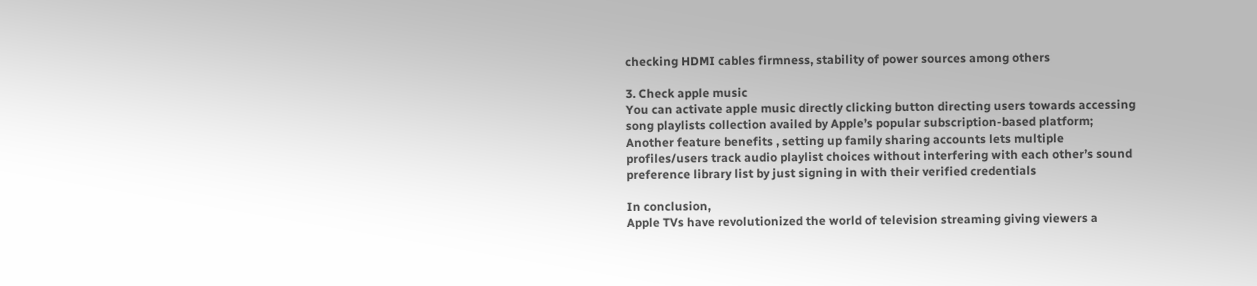checking HDMI cables firmness, stability of power sources among others

3. Check apple music
You can activate apple music directly clicking button directing users towards accessing song playlists collection availed by Apple’s popular subscription-based platform; Another feature benefits , setting up family sharing accounts lets multiple profiles/users track audio playlist choices without interfering with each other’s sound preference library list by just signing in with their verified credentials

In conclusion,
Apple TVs have revolutionized the world of television streaming giving viewers a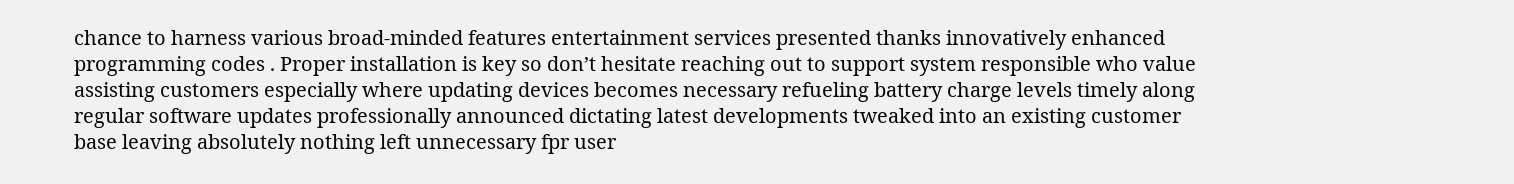chance to harness various broad-minded features entertainment services presented thanks innovatively enhanced programming codes . Proper installation is key so don’t hesitate reaching out to support system responsible who value assisting customers especially where updating devices becomes necessary refueling battery charge levels timely along regular software updates professionally announced dictating latest developments tweaked into an existing customer base leaving absolutely nothing left unnecessary fpr user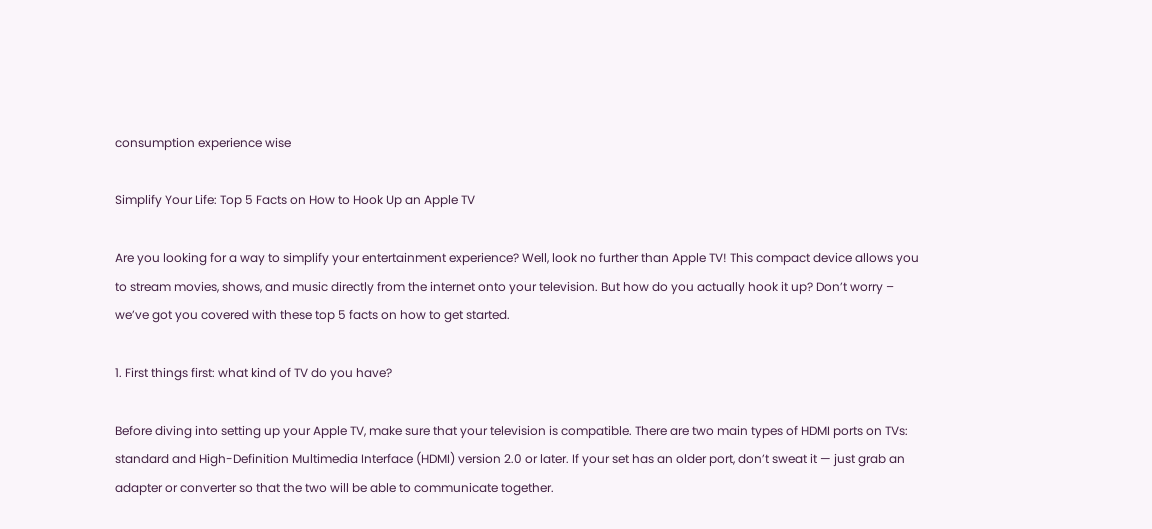consumption experience wise

Simplify Your Life: Top 5 Facts on How to Hook Up an Apple TV

Are you looking for a way to simplify your entertainment experience? Well, look no further than Apple TV! This compact device allows you to stream movies, shows, and music directly from the internet onto your television. But how do you actually hook it up? Don’t worry – we’ve got you covered with these top 5 facts on how to get started.

1. First things first: what kind of TV do you have?

Before diving into setting up your Apple TV, make sure that your television is compatible. There are two main types of HDMI ports on TVs: standard and High-Definition Multimedia Interface (HDMI) version 2.0 or later. If your set has an older port, don’t sweat it — just grab an adapter or converter so that the two will be able to communicate together.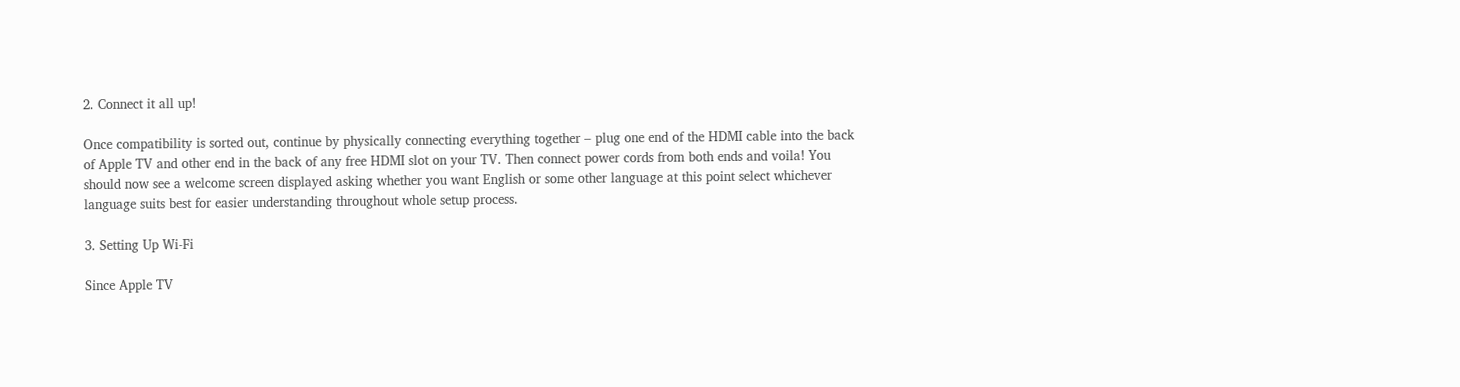2. Connect it all up!

Once compatibility is sorted out, continue by physically connecting everything together – plug one end of the HDMI cable into the back of Apple TV and other end in the back of any free HDMI slot on your TV. Then connect power cords from both ends and voila! You should now see a welcome screen displayed asking whether you want English or some other language at this point select whichever language suits best for easier understanding throughout whole setup process.

3. Setting Up Wi-Fi

Since Apple TV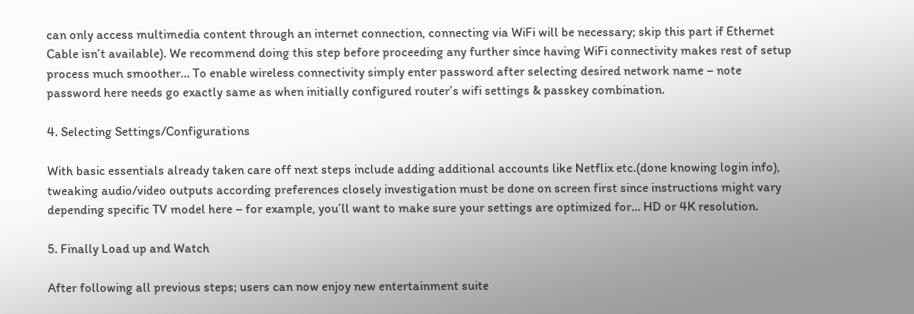can only access multimedia content through an internet connection, connecting via WiFi will be necessary; skip this part if Ethernet Cable isn’t available). We recommend doing this step before proceeding any further since having WiFi connectivity makes rest of setup process much smoother… To enable wireless connectivity simply enter password after selecting desired network name – note password here needs go exactly same as when initially configured router’s wifi settings & passkey combination.

4. Selecting Settings/Configurations

With basic essentials already taken care off next steps include adding additional accounts like Netflix etc.(done knowing login info), tweaking audio/video outputs according preferences closely investigation must be done on screen first since instructions might vary depending specific TV model here – for example, you’ll want to make sure your settings are optimized for… HD or 4K resolution.

5. Finally Load up and Watch

After following all previous steps; users can now enjoy new entertainment suite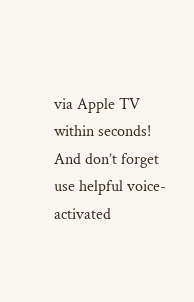via Apple TV within seconds! And don’t forget use helpful voice-activated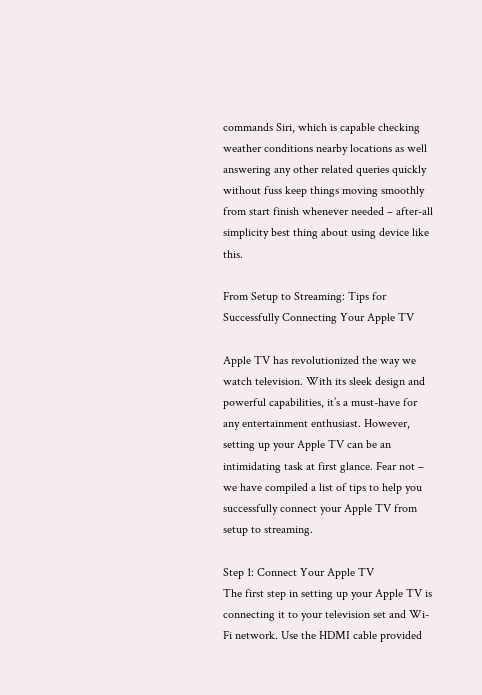commands Siri, which is capable checking weather conditions nearby locations as well answering any other related queries quickly without fuss keep things moving smoothly from start finish whenever needed – after-all simplicity best thing about using device like this.

From Setup to Streaming: Tips for Successfully Connecting Your Apple TV

Apple TV has revolutionized the way we watch television. With its sleek design and powerful capabilities, it’s a must-have for any entertainment enthusiast. However, setting up your Apple TV can be an intimidating task at first glance. Fear not – we have compiled a list of tips to help you successfully connect your Apple TV from setup to streaming.

Step 1: Connect Your Apple TV
The first step in setting up your Apple TV is connecting it to your television set and Wi-Fi network. Use the HDMI cable provided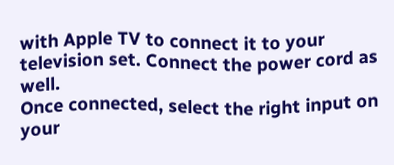with Apple TV to connect it to your television set. Connect the power cord as well.
Once connected, select the right input on your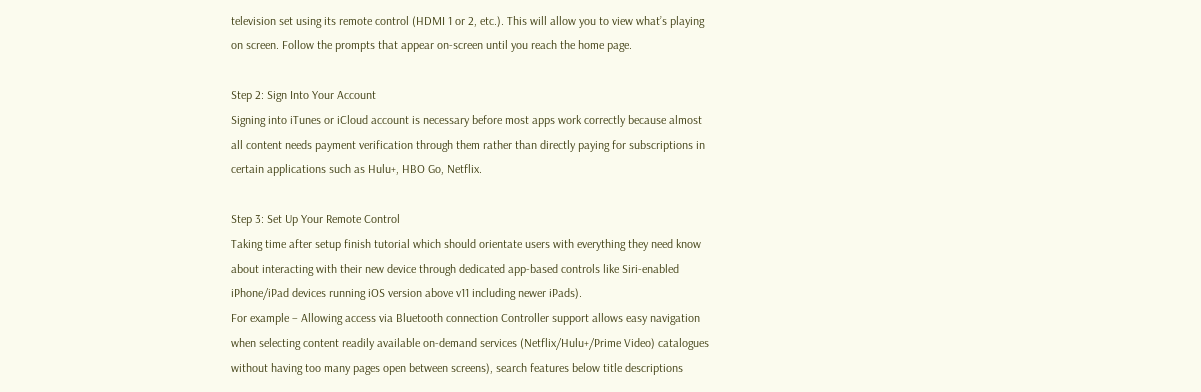television set using its remote control (HDMI 1 or 2, etc.). This will allow you to view what’s playing on screen. Follow the prompts that appear on-screen until you reach the home page.

Step 2: Sign Into Your Account
Signing into iTunes or iCloud account is necessary before most apps work correctly because almost all content needs payment verification through them rather than directly paying for subscriptions in certain applications such as Hulu+, HBO Go, Netflix.

Step 3: Set Up Your Remote Control
Taking time after setup finish tutorial which should orientate users with everything they need know about interacting with their new device through dedicated app-based controls like Siri-enabled iPhone/iPad devices running iOS version above v11 including newer iPads).
For example – Allowing access via Bluetooth connection Controller support allows easy navigation when selecting content readily available on-demand services (Netflix/Hulu+/Prime Video) catalogues without having too many pages open between screens), search features below title descriptions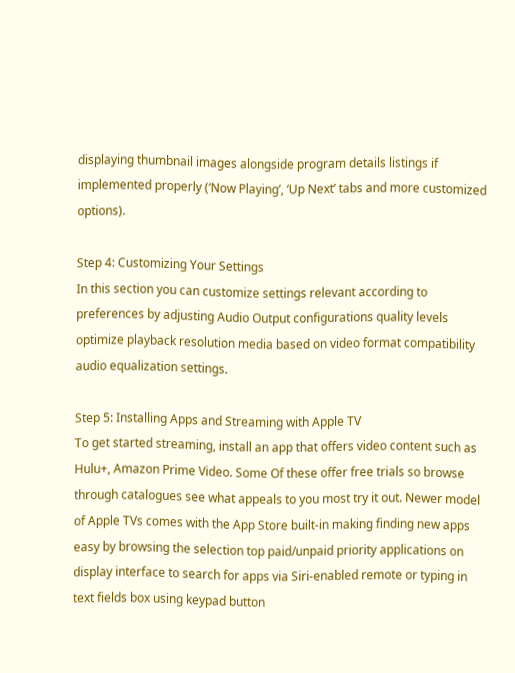displaying thumbnail images alongside program details listings if implemented properly (‘Now Playing’, ‘Up Next’ tabs and more customized options).

Step 4: Customizing Your Settings
In this section you can customize settings relevant according to preferences by adjusting Audio Output configurations quality levels optimize playback resolution media based on video format compatibility audio equalization settings.

Step 5: Installing Apps and Streaming with Apple TV
To get started streaming, install an app that offers video content such as Hulu+, Amazon Prime Video. Some Of these offer free trials so browse through catalogues see what appeals to you most try it out. Newer model of Apple TVs comes with the App Store built-in making finding new apps easy by browsing the selection top paid/unpaid priority applications on display interface to search for apps via Siri-enabled remote or typing in text fields box using keypad button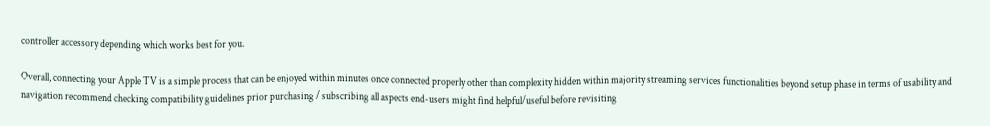controller accessory depending which works best for you.

Overall, connecting your Apple TV is a simple process that can be enjoyed within minutes once connected properly other than complexity hidden within majority streaming services functionalities beyond setup phase in terms of usability and navigation recommend checking compatibility guidelines prior purchasing / subscribing all aspects end-users might find helpful/useful before revisiting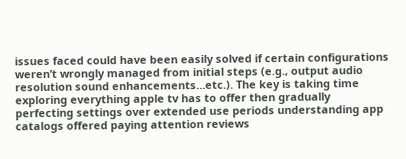issues faced could have been easily solved if certain configurations weren’t wrongly managed from initial steps (e.g., output audio resolution sound enhancements…etc.). The key is taking time exploring everything apple tv has to offer then gradually perfecting settings over extended use periods understanding app catalogs offered paying attention reviews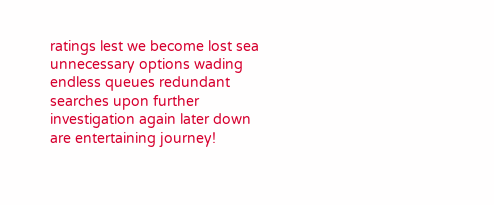ratings lest we become lost sea unnecessary options wading endless queues redundant searches upon further investigation again later down are entertaining journey!